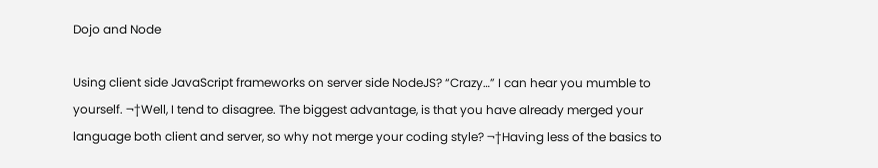Dojo and Node

Using client side JavaScript frameworks on server side NodeJS? “Crazy…” I can hear you mumble to yourself. ¬†Well, I tend to disagree. The biggest advantage, is that you have already merged your language both client and server, so why not merge your coding style? ¬†Having less of the basics to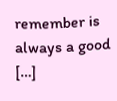remember is always a good […]